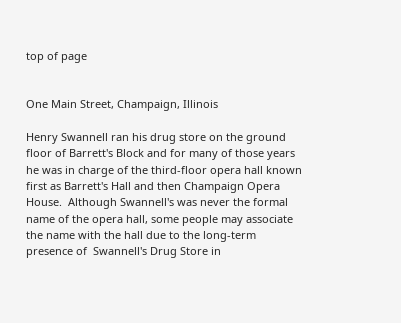top of page


One Main Street, Champaign, Illinois

Henry Swannell ran his drug store on the ground floor of Barrett's Block and for many of those years he was in charge of the third-floor opera hall known first as Barrett's Hall and then Champaign Opera House.  Although Swannell's was never the formal name of the opera hall, some people may associate the name with the hall due to the long-term presence of  Swannell's Drug Store in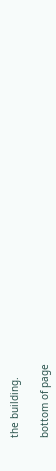the building.

bottom of page